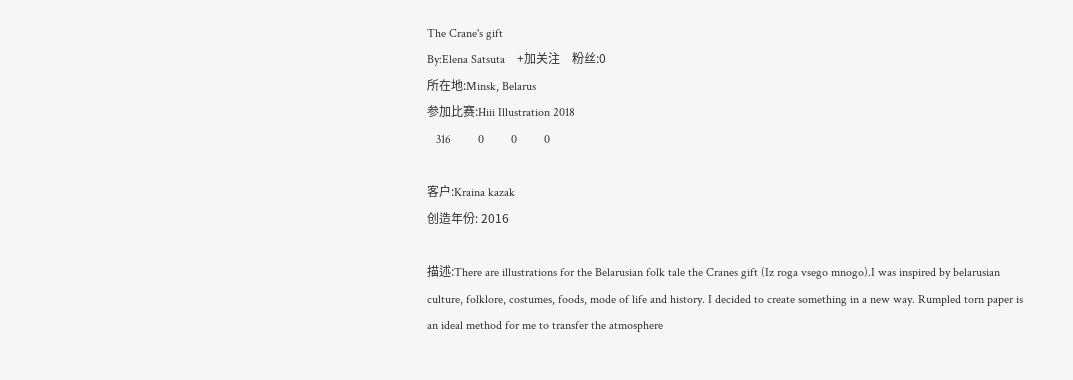The Crane's gift
By:Elena Satsuta    +加关注    粉丝:0
所在地:Minsk, Belarus
参加比赛:Hiii Illustration 2018
   316         0         0         0

客户:Kraina kazak
创造年份: 2016

描述:There are illustrations for the Belarusian folk tale the Cranes gift (Iz roga vsego mnogo).I was inspired by belarusian culture, folklore, costumes, foods, mode of life and history. I decided to create something in a new way. Rumpled torn paper is an ideal method for me to transfer the atmosphere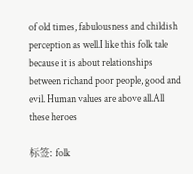of old times, fabulousness and childish perception as well.I like this folk tale because it is about relationships between richand poor people, good and evil. Human values are above all.All these heroes

标签: folk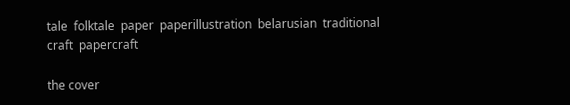tale  folktale  paper  paperillustration  belarusian  traditional  craft  papercraft

the cover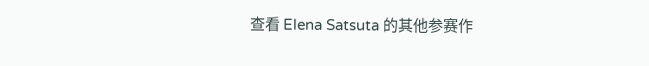查看 Elena Satsuta 的其他参赛作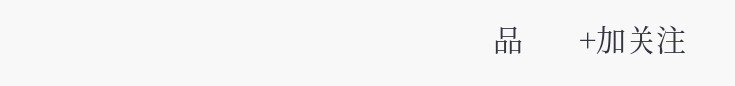品       +加关注